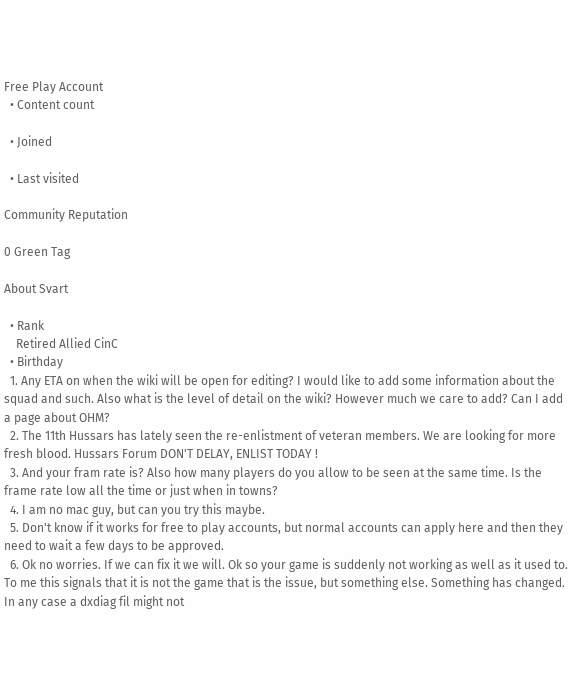Free Play Account
  • Content count

  • Joined

  • Last visited

Community Reputation

0 Green Tag

About Svart

  • Rank
    Retired Allied CinC
  • Birthday
  1. Any ETA on when the wiki will be open for editing? I would like to add some information about the squad and such. Also what is the level of detail on the wiki? However much we care to add? Can I add a page about OHM?
  2. The 11th Hussars has lately seen the re-enlistment of veteran members. We are looking for more fresh blood. Hussars Forum DON'T DELAY, ENLIST TODAY !
  3. And your fram rate is? Also how many players do you allow to be seen at the same time. Is the frame rate low all the time or just when in towns?
  4. I am no mac guy, but can you try this maybe.
  5. Don't know if it works for free to play accounts, but normal accounts can apply here and then they need to wait a few days to be approved.
  6. Ok no worries. If we can fix it we will. Ok so your game is suddenly not working as well as it used to. To me this signals that it is not the game that is the issue, but something else. Something has changed. In any case a dxdiag fil might not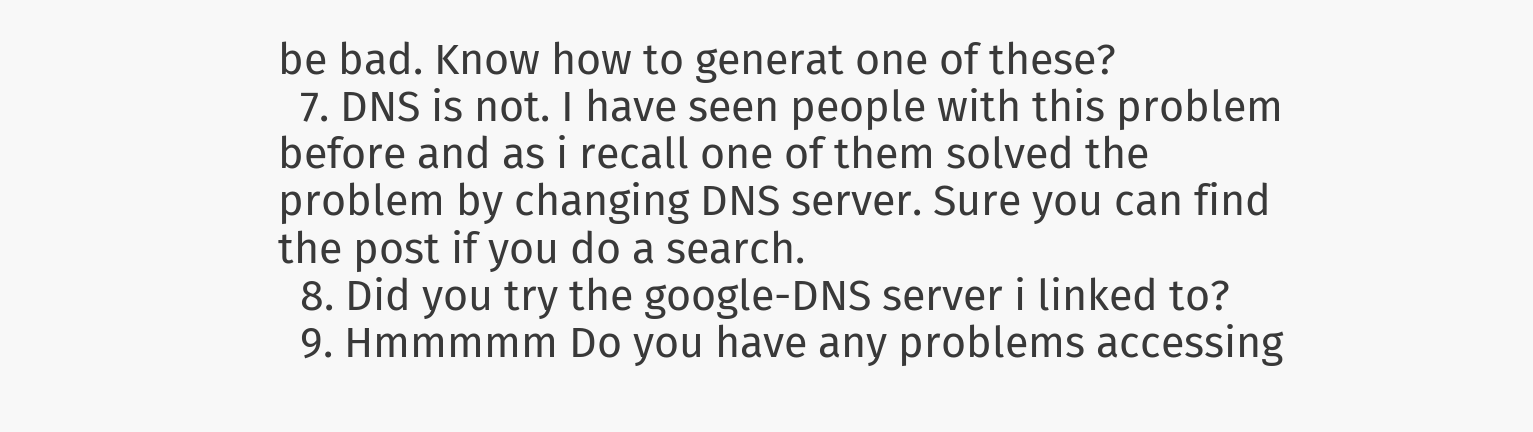be bad. Know how to generat one of these?
  7. DNS is not. I have seen people with this problem before and as i recall one of them solved the problem by changing DNS server. Sure you can find the post if you do a search.
  8. Did you try the google-DNS server i linked to?
  9. Hmmmmm Do you have any problems accessing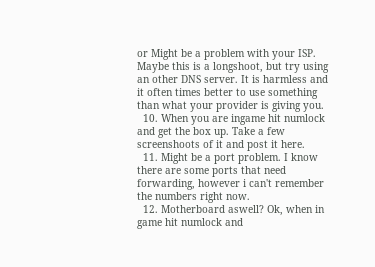or Might be a problem with your ISP. Maybe this is a longshoot, but try using an other DNS server. It is harmless and it often times better to use something than what your provider is giving you.
  10. When you are ingame hit numlock and get the box up. Take a few screenshoots of it and post it here.
  11. Might be a port problem. I know there are some ports that need forwarding, however i can't remember the numbers right now.
  12. Motherboard aswell? Ok, when in game hit numlock and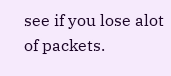see if you lose alot of packets.